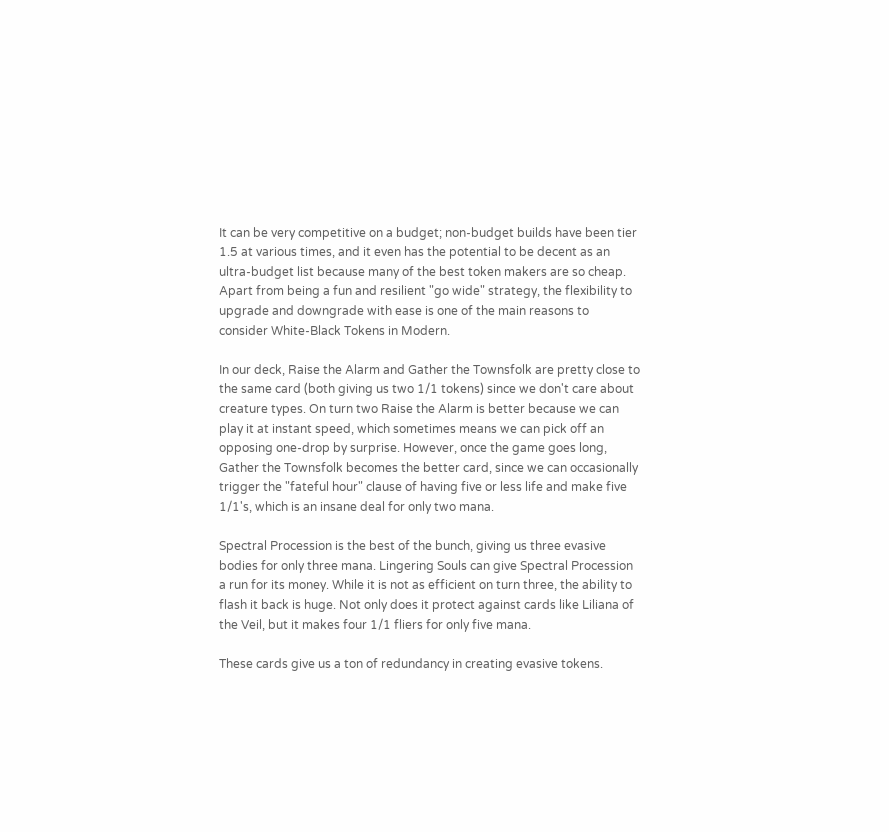It can be very competitive on a budget; non-budget builds have been tier 1.5 at various times, and it even has the potential to be decent as an ultra-budget list because many of the best token makers are so cheap. Apart from being a fun and resilient "go wide" strategy, the flexibility to upgrade and downgrade with ease is one of the main reasons to consider White-Black Tokens in Modern.

In our deck, Raise the Alarm and Gather the Townsfolk are pretty close to the same card (both giving us two 1/1 tokens) since we don't care about creature types. On turn two Raise the Alarm is better because we can play it at instant speed, which sometimes means we can pick off an opposing one-drop by surprise. However, once the game goes long, Gather the Townsfolk becomes the better card, since we can occasionally trigger the "fateful hour" clause of having five or less life and make five 1/1's, which is an insane deal for only two mana.

Spectral Procession is the best of the bunch, giving us three evasive bodies for only three mana. Lingering Souls can give Spectral Procession a run for its money. While it is not as efficient on turn three, the ability to flash it back is huge. Not only does it protect against cards like Liliana of the Veil, but it makes four 1/1 fliers for only five mana.

These cards give us a ton of redundancy in creating evasive tokens.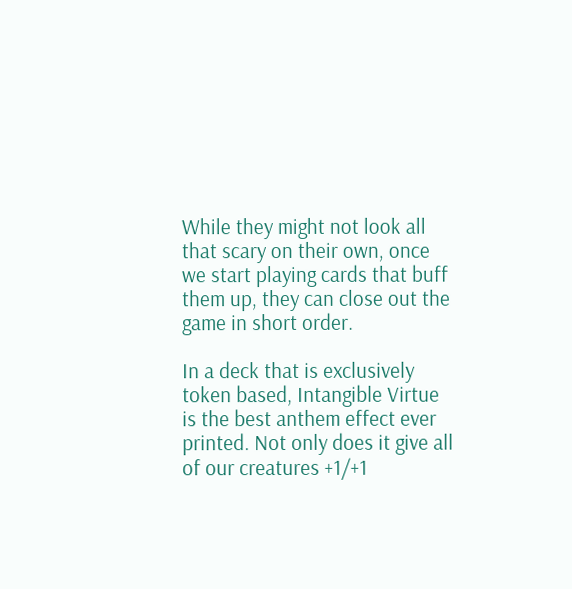While they might not look all that scary on their own, once we start playing cards that buff them up, they can close out the game in short order.

In a deck that is exclusively token based, Intangible Virtue is the best anthem effect ever printed. Not only does it give all of our creatures +1/+1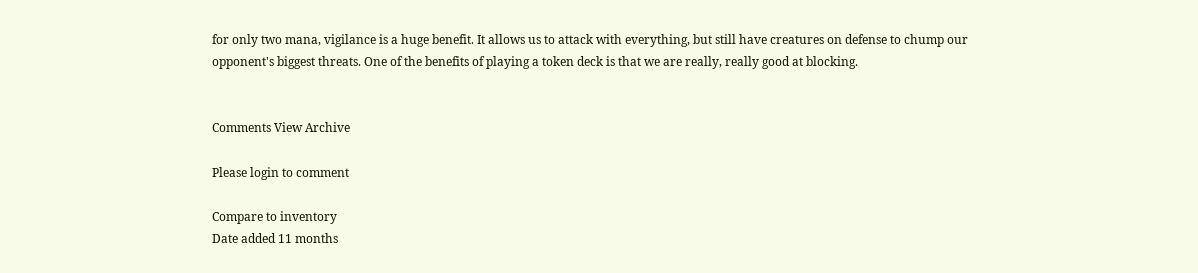for only two mana, vigilance is a huge benefit. It allows us to attack with everything, but still have creatures on defense to chump our opponent's biggest threats. One of the benefits of playing a token deck is that we are really, really good at blocking.


Comments View Archive

Please login to comment

Compare to inventory
Date added 11 months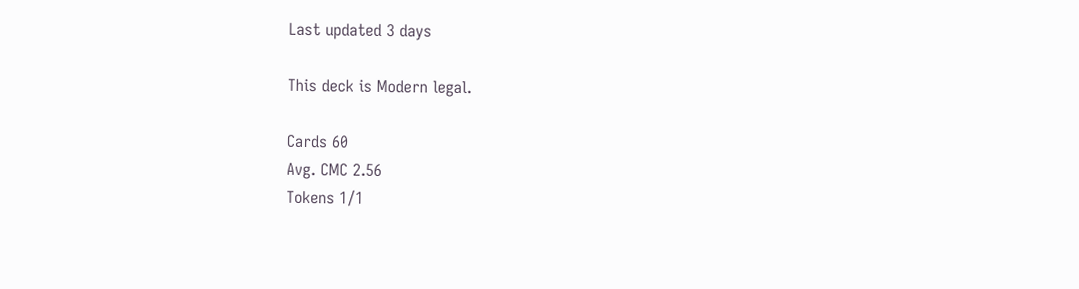Last updated 3 days

This deck is Modern legal.

Cards 60
Avg. CMC 2.56
Tokens 1/1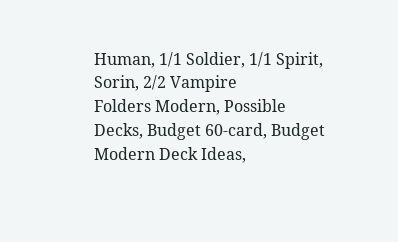Human, 1/1 Soldier, 1/1 Spirit, Sorin, 2/2 Vampire
Folders Modern, Possible Decks, Budget 60-card, Budget Modern Deck Ideas,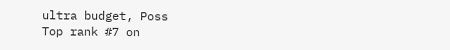ultra budget, Poss
Top rank #7 on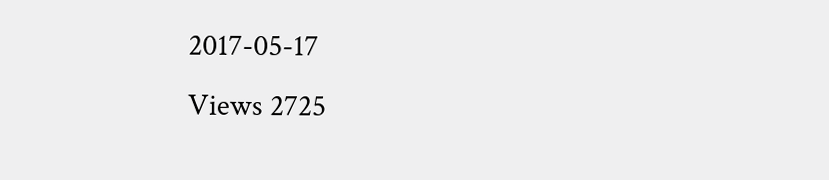2017-05-17
Views 2725